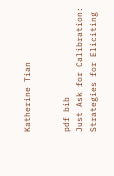Katherine Tian


pdf bib
Just Ask for Calibration: Strategies for Eliciting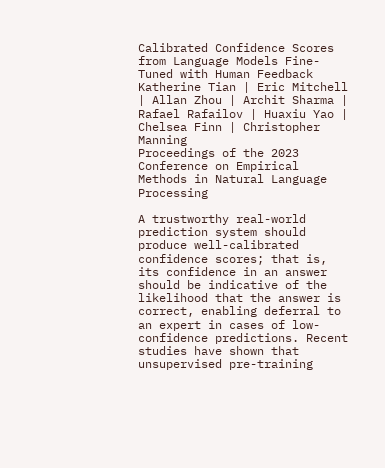Calibrated Confidence Scores from Language Models Fine-Tuned with Human Feedback
Katherine Tian | Eric Mitchell | Allan Zhou | Archit Sharma | Rafael Rafailov | Huaxiu Yao | Chelsea Finn | Christopher Manning
Proceedings of the 2023 Conference on Empirical Methods in Natural Language Processing

A trustworthy real-world prediction system should produce well-calibrated confidence scores; that is, its confidence in an answer should be indicative of the likelihood that the answer is correct, enabling deferral to an expert in cases of low-confidence predictions. Recent studies have shown that unsupervised pre-training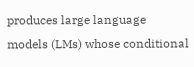produces large language models (LMs) whose conditional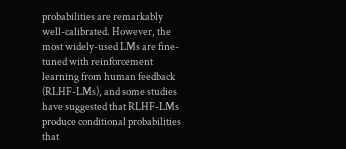probabilities are remarkably well-calibrated. However, the most widely-used LMs are fine-tuned with reinforcement learning from human feedback (RLHF-LMs), and some studies have suggested that RLHF-LMs produce conditional probabilities that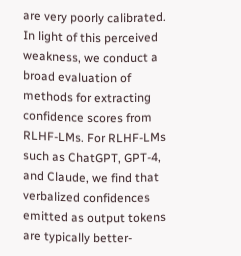are very poorly calibrated. In light of this perceived weakness, we conduct a broad evaluation of methods for extracting confidence scores from RLHF-LMs. For RLHF-LMs such as ChatGPT, GPT-4, and Claude, we find that verbalized confidences emitted as output tokens are typically better-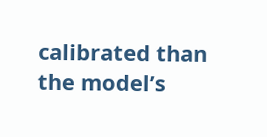calibrated than the model’s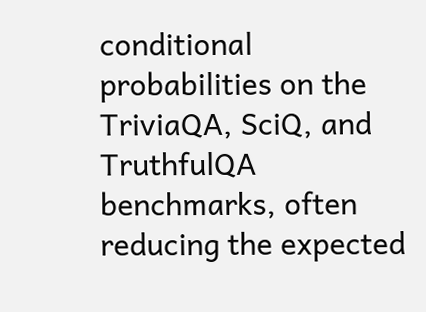conditional probabilities on the TriviaQA, SciQ, and TruthfulQA benchmarks, often reducing the expected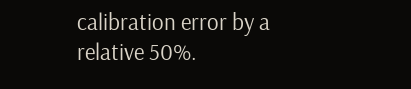calibration error by a relative 50%.